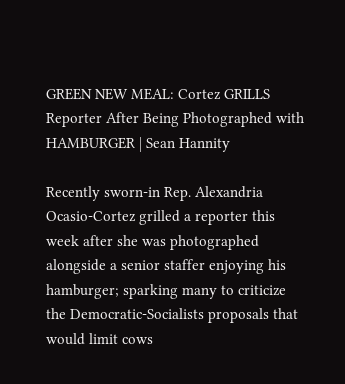GREEN NEW MEAL: Cortez GRILLS Reporter After Being Photographed with HAMBURGER | Sean Hannity

Recently sworn-in Rep. Alexandria Ocasio-Cortez grilled a reporter this week after she was photographed alongside a senior staffer enjoying his hamburger; sparking many to criticize the Democratic-Socialists proposals that would limit cows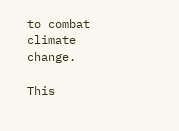to combat climate change.

This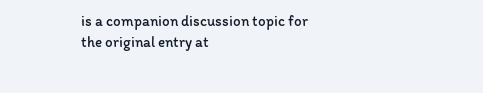is a companion discussion topic for the original entry at